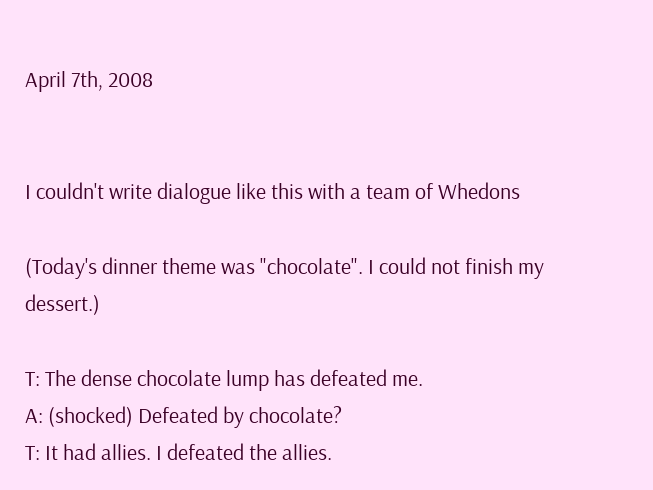April 7th, 2008


I couldn't write dialogue like this with a team of Whedons

(Today's dinner theme was "chocolate". I could not finish my dessert.)

T: The dense chocolate lump has defeated me.
A: (shocked) Defeated by chocolate?
T: It had allies. I defeated the allies.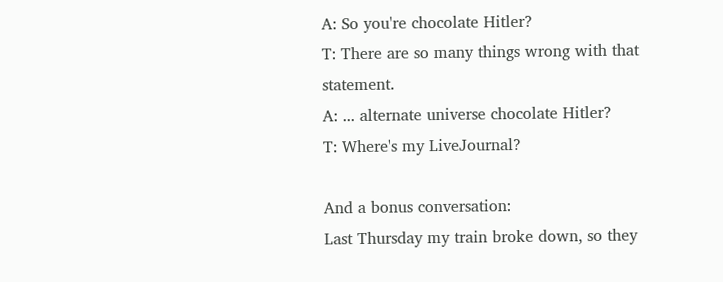A: So you're chocolate Hitler?
T: There are so many things wrong with that statement.
A: ... alternate universe chocolate Hitler?
T: Where's my LiveJournal?

And a bonus conversation:
Last Thursday my train broke down, so they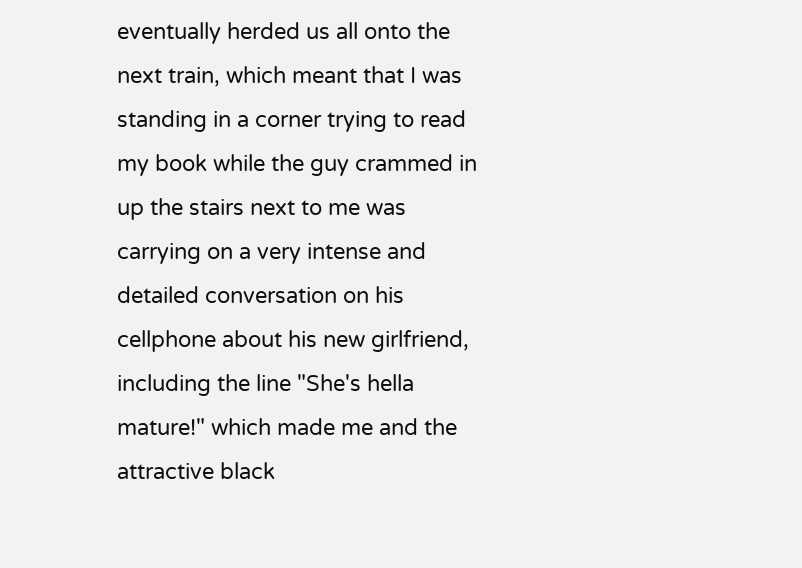eventually herded us all onto the next train, which meant that I was standing in a corner trying to read my book while the guy crammed in up the stairs next to me was carrying on a very intense and detailed conversation on his cellphone about his new girlfriend, including the line "She's hella mature!" which made me and the attractive black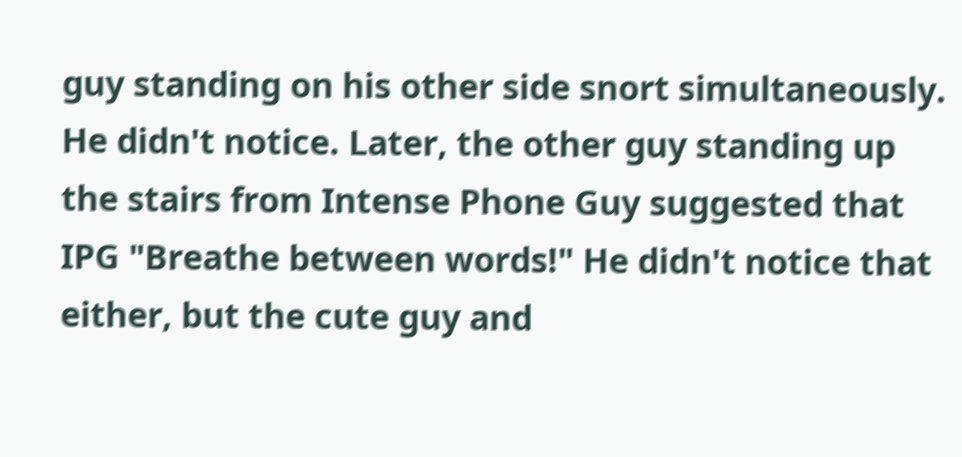guy standing on his other side snort simultaneously. He didn't notice. Later, the other guy standing up the stairs from Intense Phone Guy suggested that IPG "Breathe between words!" He didn't notice that either, but the cute guy and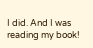I did. And I was reading my book!